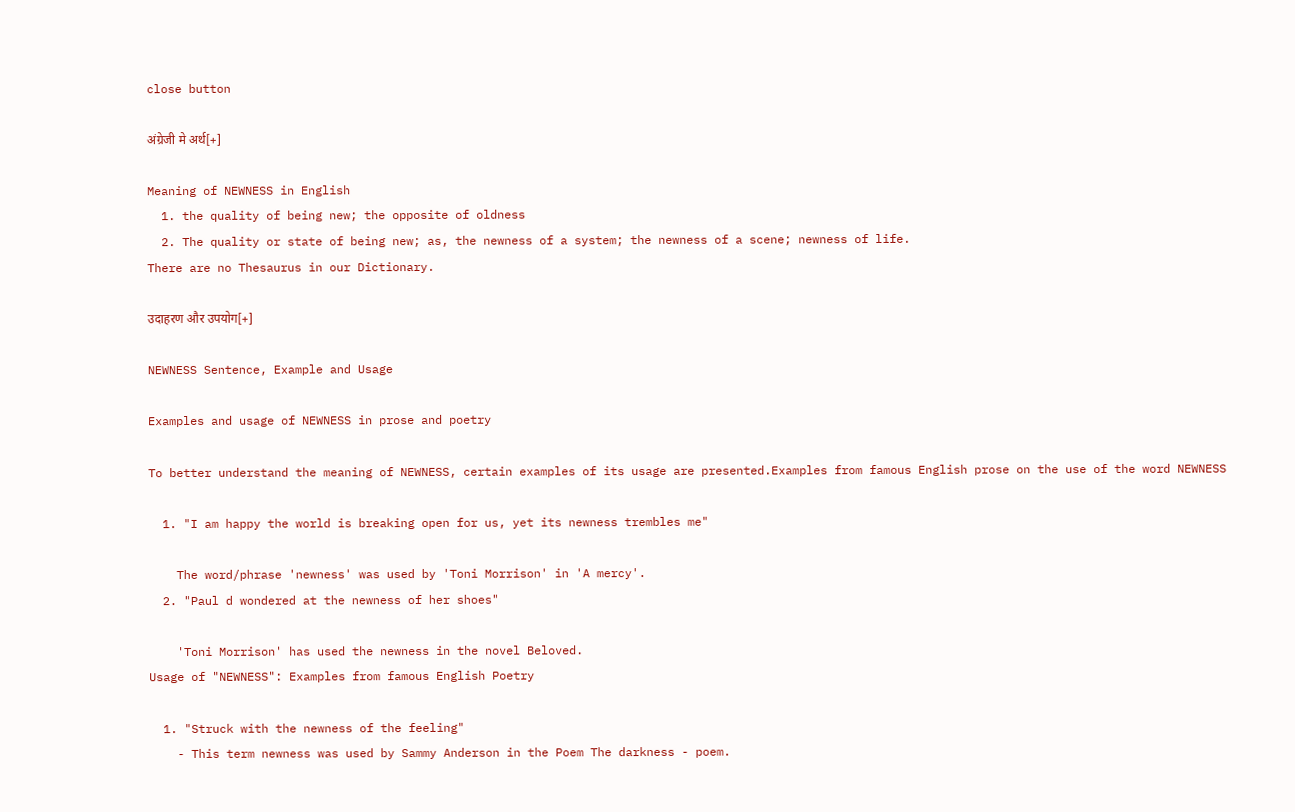close button

अंग्रेजी मे अर्थ[+]

Meaning of NEWNESS in English
  1. the quality of being new; the opposite of oldness
  2. The quality or state of being new; as, the newness of a system; the newness of a scene; newness of life.
There are no Thesaurus in our Dictionary.

उदाहरण और उपयोग[+]

NEWNESS Sentence, Example and Usage

Examples and usage of NEWNESS in prose and poetry

To better understand the meaning of NEWNESS, certain examples of its usage are presented.Examples from famous English prose on the use of the word NEWNESS

  1. "I am happy the world is breaking open for us, yet its newness trembles me"

    The word/phrase 'newness' was used by 'Toni Morrison' in 'A mercy'.
  2. "Paul d wondered at the newness of her shoes"

    'Toni Morrison' has used the newness in the novel Beloved.
Usage of "NEWNESS": Examples from famous English Poetry

  1. "Struck with the newness of the feeling"
    - This term newness was used by Sammy Anderson in the Poem The darkness - poem.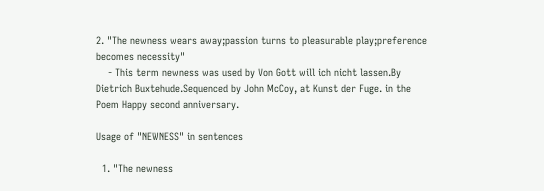2. "The newness wears away;passion turns to pleasurable play;preference becomes necessity"
    - This term newness was used by Von Gott will ich nicht lassen.By Dietrich Buxtehude.Sequenced by John McCoy, at Kunst der Fuge. in the Poem Happy second anniversary.

Usage of "NEWNESS" in sentences

  1. "The newness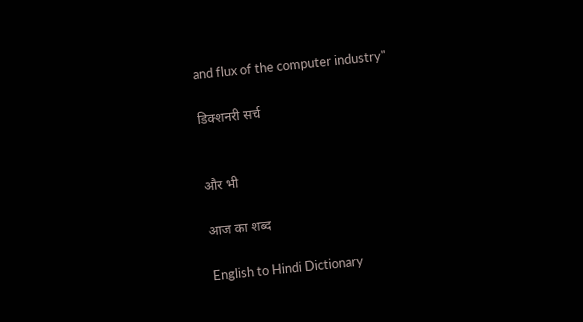and flux of the computer industry"

डिक्शनरी सर्च


और भी

आज का शब्द

English to Hindi Dictionary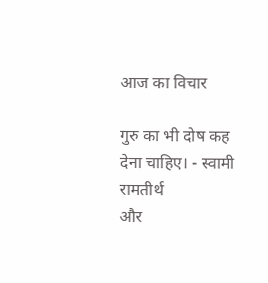आज का विचार

गुरु का भी दोष कह देना चाहिए। - स्वामी रामतीर्थ
और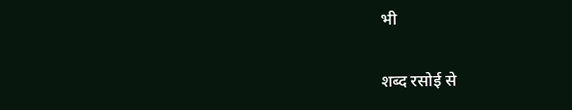भी

शब्द रसोई से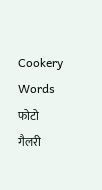Cookery Words
फोटो गैलरी